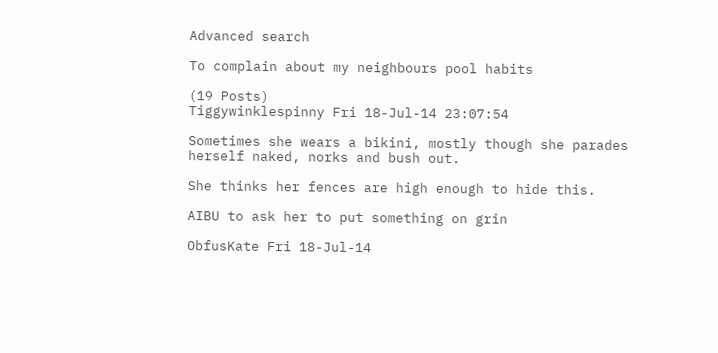Advanced search

To complain about my neighbours pool habits

(19 Posts)
Tiggywinklespinny Fri 18-Jul-14 23:07:54

Sometimes she wears a bikini, mostly though she parades herself naked, norks and bush out.

She thinks her fences are high enough to hide this.

AIBU to ask her to put something on grin

ObfusKate Fri 18-Jul-14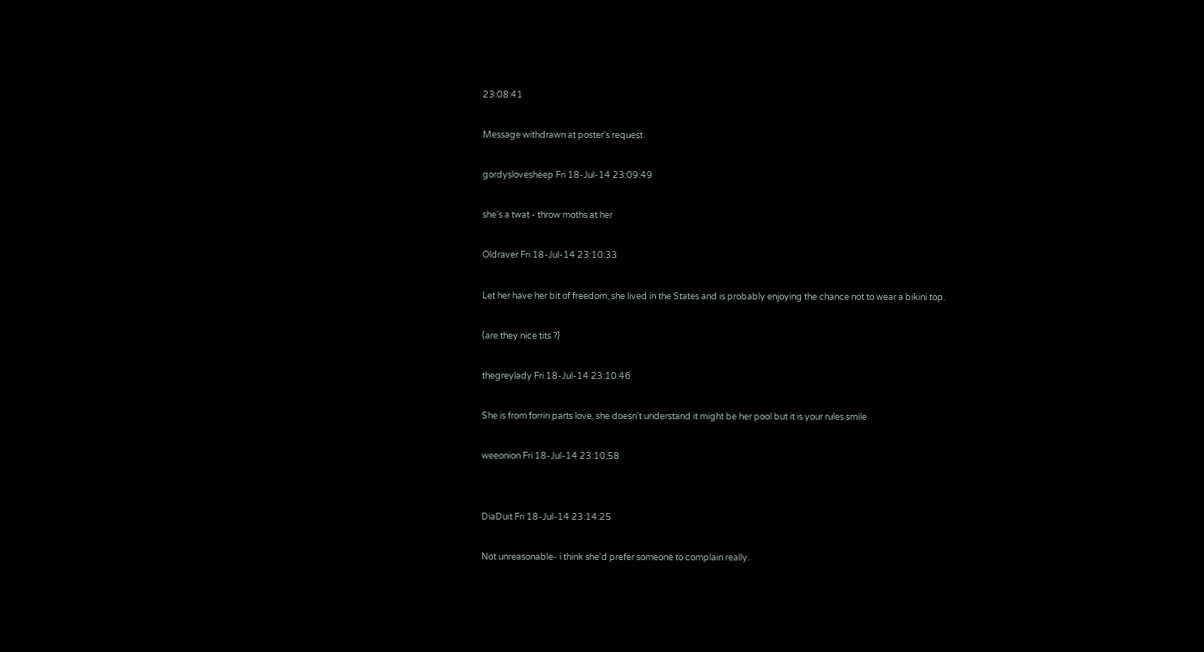23:08:41

Message withdrawn at poster's request.

gordyslovesheep Fri 18-Jul-14 23:09:49

she's a twat - throw moths at her

Oldraver Fri 18-Jul-14 23:10:33

Let her have her bit of freedom, she lived in the States and is probably enjoying the chance not to wear a bikini top.

(are they nice tits ?)

thegreylady Fri 18-Jul-14 23:10:46

She is from forrin parts love, she doesn't understand it might be her pool but it is your rules smile

weeonion Fri 18-Jul-14 23:10:58


DiaDuit Fri 18-Jul-14 23:14:25

Not unreasonable- i think she'd prefer someone to complain really.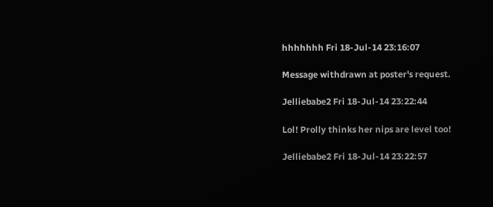hhhhhhh Fri 18-Jul-14 23:16:07

Message withdrawn at poster's request.

Jelliebabe2 Fri 18-Jul-14 23:22:44

Lol! Prolly thinks her nips are level too!

Jelliebabe2 Fri 18-Jul-14 23:22:57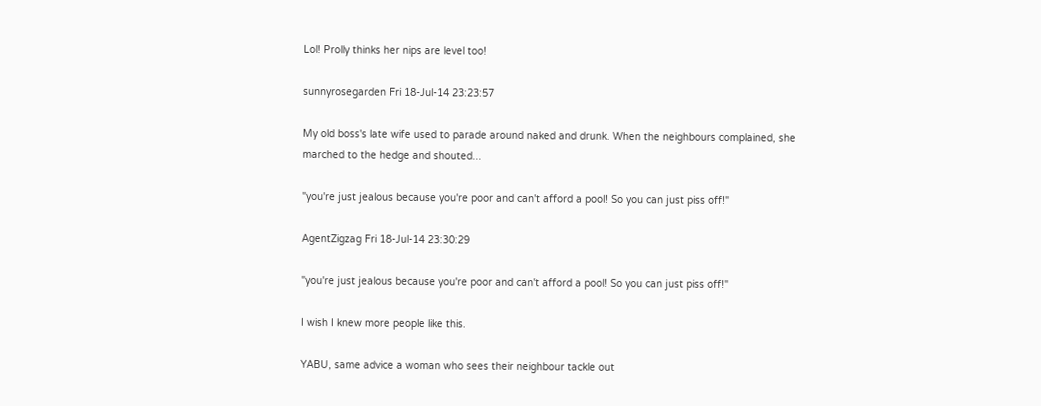Lol! Prolly thinks her nips are level too!

sunnyrosegarden Fri 18-Jul-14 23:23:57

My old boss's late wife used to parade around naked and drunk. When the neighbours complained, she marched to the hedge and shouted...

"you're just jealous because you're poor and can't afford a pool! So you can just piss off!"

AgentZigzag Fri 18-Jul-14 23:30:29

"you're just jealous because you're poor and can't afford a pool! So you can just piss off!"

I wish I knew more people like this.

YABU, same advice a woman who sees their neighbour tackle out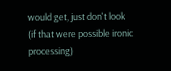would get, just don't look (if that were possible ironic processing)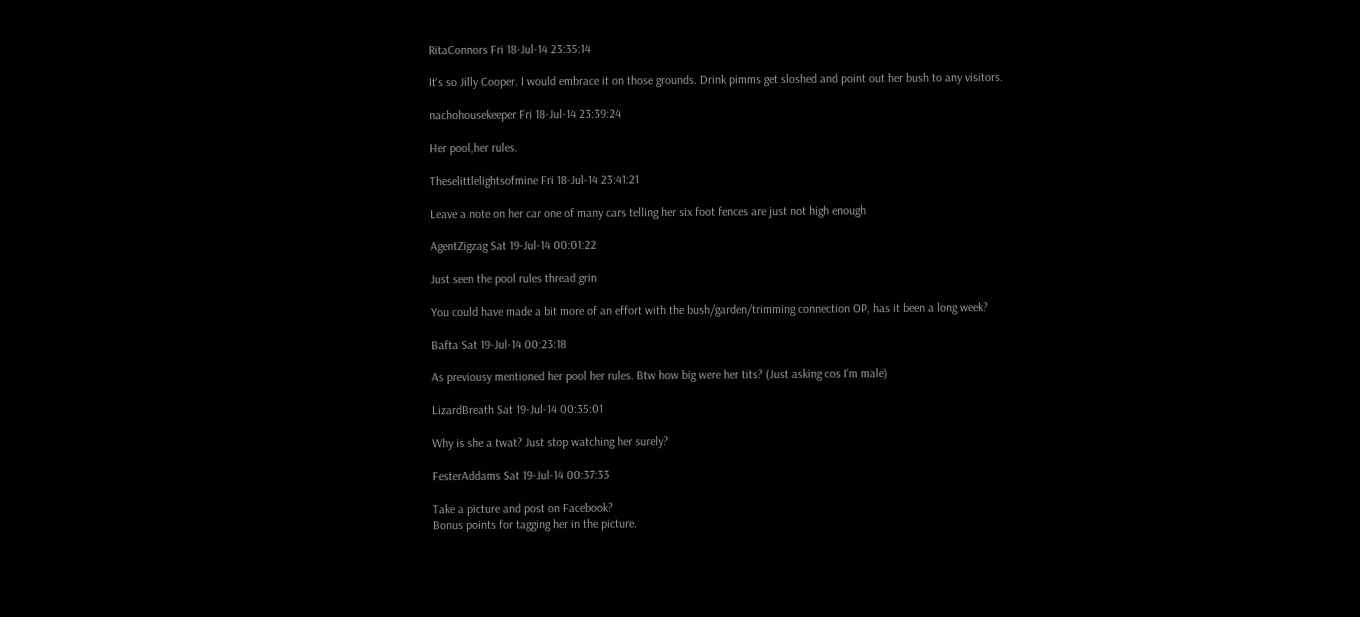RitaConnors Fri 18-Jul-14 23:35:14

It's so Jilly Cooper. I would embrace it on those grounds. Drink pimms get sloshed and point out her bush to any visitors.

nachohousekeeper Fri 18-Jul-14 23:39:24

Her pool,her rules.

Theselittlelightsofmine Fri 18-Jul-14 23:41:21

Leave a note on her car one of many cars telling her six foot fences are just not high enough

AgentZigzag Sat 19-Jul-14 00:01:22

Just seen the pool rules thread grin

You could have made a bit more of an effort with the bush/garden/trimming connection OP, has it been a long week?

Bafta Sat 19-Jul-14 00:23:18

As previousy mentioned her pool her rules. Btw how big were her tits? (Just asking cos I'm male)

LizardBreath Sat 19-Jul-14 00:35:01

Why is she a twat? Just stop watching her surely?

FesterAddams Sat 19-Jul-14 00:37:33

Take a picture and post on Facebook?
Bonus points for tagging her in the picture.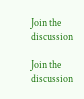Join the discussion

Join the discussion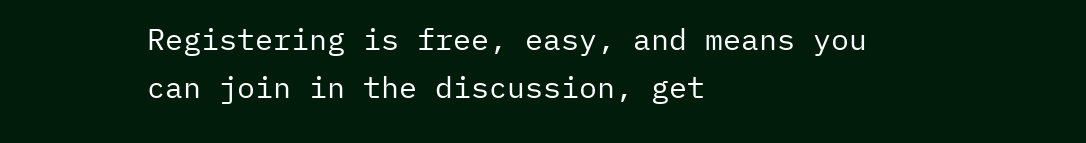Registering is free, easy, and means you can join in the discussion, get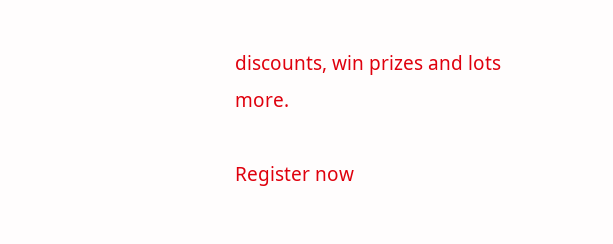discounts, win prizes and lots more.

Register now